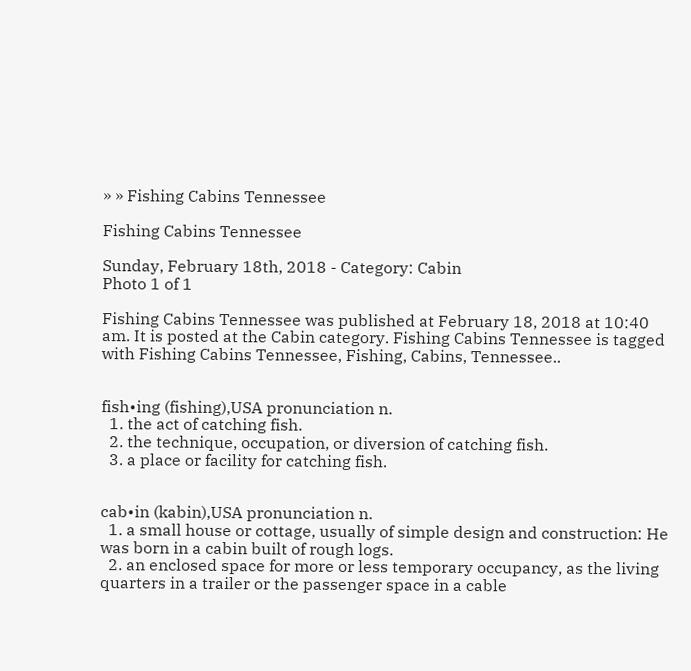» » Fishing Cabins Tennessee

Fishing Cabins Tennessee

Sunday, February 18th, 2018 - Category: Cabin
Photo 1 of 1

Fishing Cabins Tennessee was published at February 18, 2018 at 10:40 am. It is posted at the Cabin category. Fishing Cabins Tennessee is tagged with Fishing Cabins Tennessee, Fishing, Cabins, Tennessee..


fish•ing (fishing),USA pronunciation n.
  1. the act of catching fish.
  2. the technique, occupation, or diversion of catching fish.
  3. a place or facility for catching fish.


cab•in (kabin),USA pronunciation n.
  1. a small house or cottage, usually of simple design and construction: He was born in a cabin built of rough logs.
  2. an enclosed space for more or less temporary occupancy, as the living quarters in a trailer or the passenger space in a cable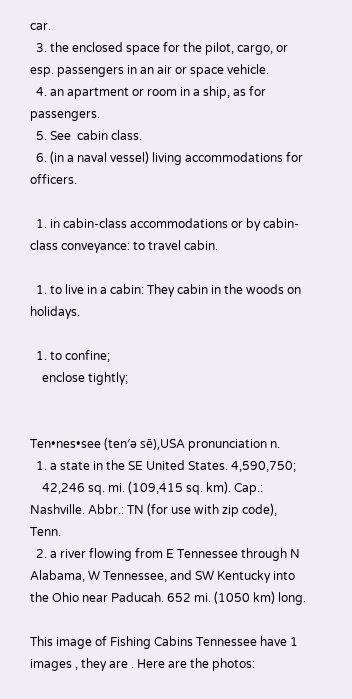car.
  3. the enclosed space for the pilot, cargo, or esp. passengers in an air or space vehicle.
  4. an apartment or room in a ship, as for passengers.
  5. See  cabin class.
  6. (in a naval vessel) living accommodations for officers.

  1. in cabin-class accommodations or by cabin-class conveyance: to travel cabin.

  1. to live in a cabin: They cabin in the woods on holidays.

  1. to confine;
    enclose tightly;


Ten•nes•see (ten′ə sē),USA pronunciation n.
  1. a state in the SE United States. 4,590,750;
    42,246 sq. mi. (109,415 sq. km). Cap.: Nashville. Abbr.: TN (for use with zip code), Tenn.
  2. a river flowing from E Tennessee through N Alabama, W Tennessee, and SW Kentucky into the Ohio near Paducah. 652 mi. (1050 km) long.

This image of Fishing Cabins Tennessee have 1 images , they are . Here are the photos: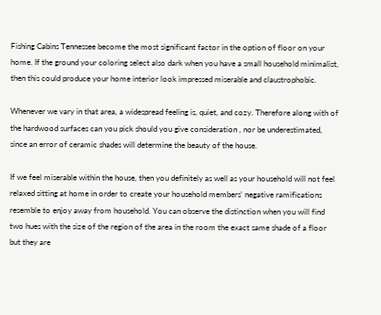Fishing Cabins Tennessee become the most significant factor in the option of floor on your home. If the ground your coloring select also dark when you have a small household minimalist, then this could produce your home interior look impressed miserable and claustrophobic.

Whenever we vary in that area, a widespread feeling is, quiet, and cozy. Therefore along with of the hardwood surfaces can you pick should you give consideration , nor be underestimated, since an error of ceramic shades will determine the beauty of the house.

If we feel miserable within the house, then you definitely as well as your household will not feel relaxed sitting at home in order to create your household members' negative ramifications resemble to enjoy away from household. You can observe the distinction when you will find two hues with the size of the region of the area in the room the exact same shade of a floor but they are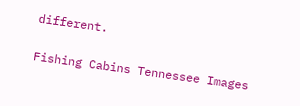different.

Fishing Cabins Tennessee Images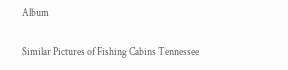Album

Similar Pictures of Fishing Cabins Tennessee